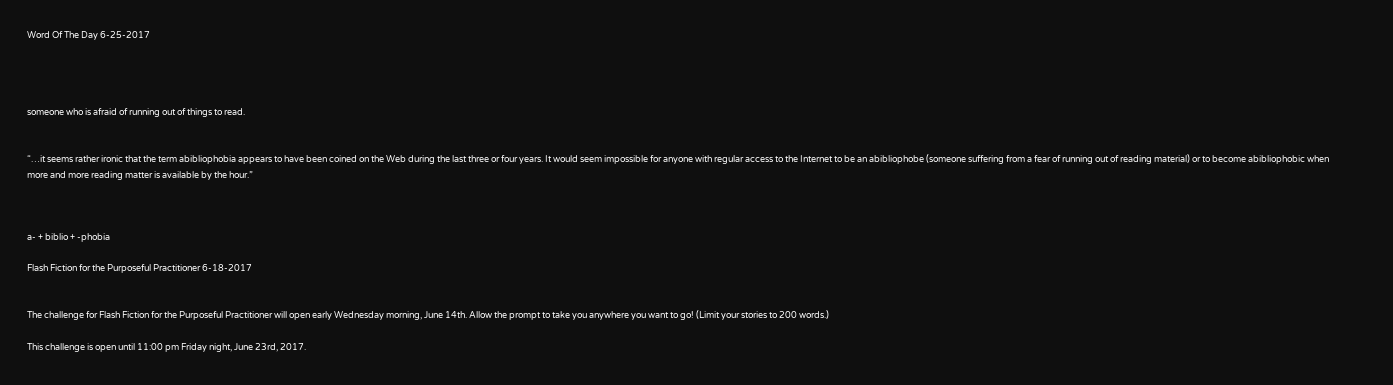Word Of The Day 6-25-2017




someone who is afraid of running out of things to read.


“…it seems rather ironic that the term abibliophobia appears to have been coined on the Web during the last three or four years. It would seem impossible for anyone with regular access to the Internet to be an abibliophobe (someone suffering from a fear of running out of reading material) or to become abibliophobic when more and more reading matter is available by the hour.”



a- + biblio + -phobia

Flash Fiction for the Purposeful Practitioner 6-18-2017


The challenge for Flash Fiction for the Purposeful Practitioner will open early Wednesday morning, June 14th. Allow the prompt to take you anywhere you want to go! (Limit your stories to 200 words.)

This challenge is open until 11:00 pm Friday night, June 23rd, 2017.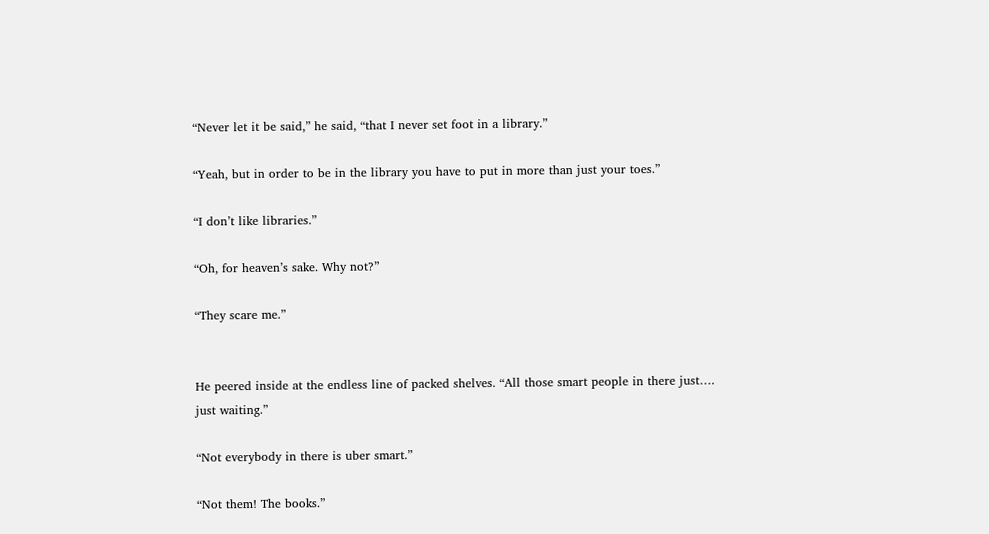“Never let it be said,” he said, “that I never set foot in a library.”

“Yeah, but in order to be in the library you have to put in more than just your toes.”

“I don’t like libraries.”

“Oh, for heaven’s sake. Why not?”

“They scare me.”


He peered inside at the endless line of packed shelves. “All those smart people in there just…. just waiting.”

“Not everybody in there is uber smart.”

“Not them! The books.”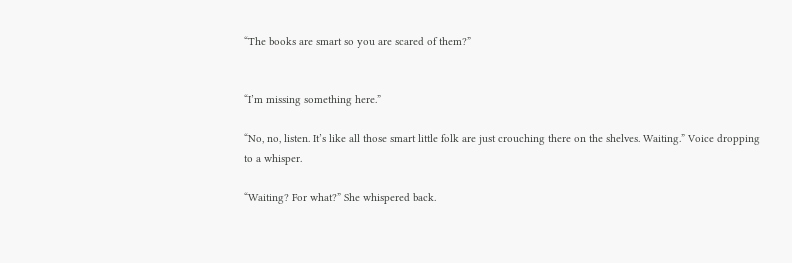“The books are smart so you are scared of them?”


“I’m missing something here.”

“No, no, listen. It’s like all those smart little folk are just crouching there on the shelves. Waiting.” Voice dropping to a whisper.

“Waiting? For what?” She whispered back.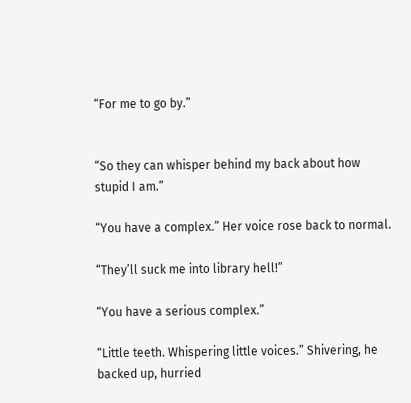“For me to go by.”


“So they can whisper behind my back about how stupid I am.”

“You have a complex.” Her voice rose back to normal.

“They’ll suck me into library hell!”

“You have a serious complex.”

“Little teeth. Whispering little voices.” Shivering, he backed up, hurried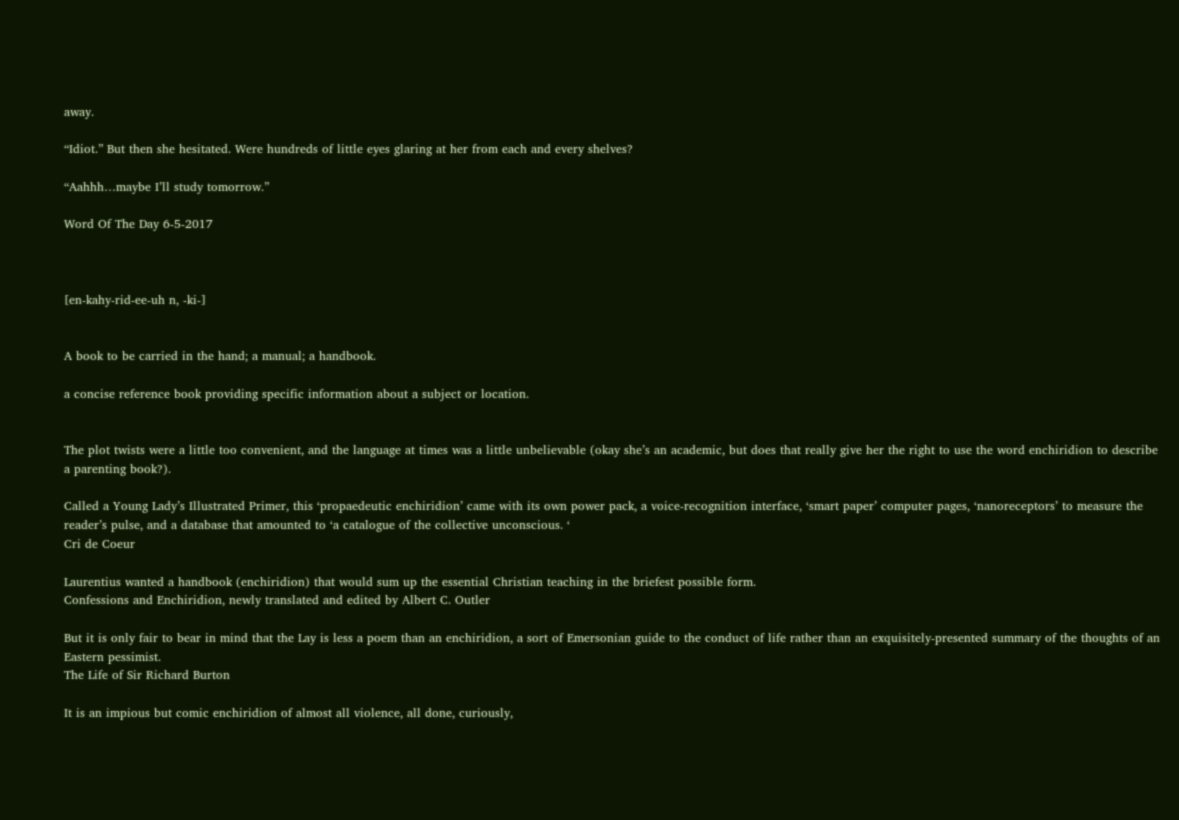away.

“Idiot.” But then she hesitated. Were hundreds of little eyes glaring at her from each and every shelves?

“Aahhh…maybe I’ll study tomorrow.”

Word Of The Day 6-5-2017



[en-kahy-rid-ee-uh n, -ki-]


A book to be carried in the hand; a manual; a handbook.

a concise reference book providing specific information about a subject or location.


The plot twists were a little too convenient, and the language at times was a little unbelievable (okay she’s an academic, but does that really give her the right to use the word enchiridion to describe a parenting book?).

Called a Young Lady’s Illustrated Primer, this ‘propaedeutic enchiridion’ came with its own power pack, a voice-recognition interface, ‘smart paper’ computer pages, ‘nanoreceptors’ to measure the reader’s pulse, and a database that amounted to ‘a catalogue of the collective unconscious. ‘
Cri de Coeur

Laurentius wanted a handbook (enchiridion) that would sum up the essential Christian teaching in the briefest possible form.
Confessions and Enchiridion, newly translated and edited by Albert C. Outler

But it is only fair to bear in mind that the Lay is less a poem than an enchiridion, a sort of Emersonian guide to the conduct of life rather than an exquisitely-presented summary of the thoughts of an Eastern pessimist.
The Life of Sir Richard Burton

It is an impious but comic enchiridion of almost all violence, all done, curiously,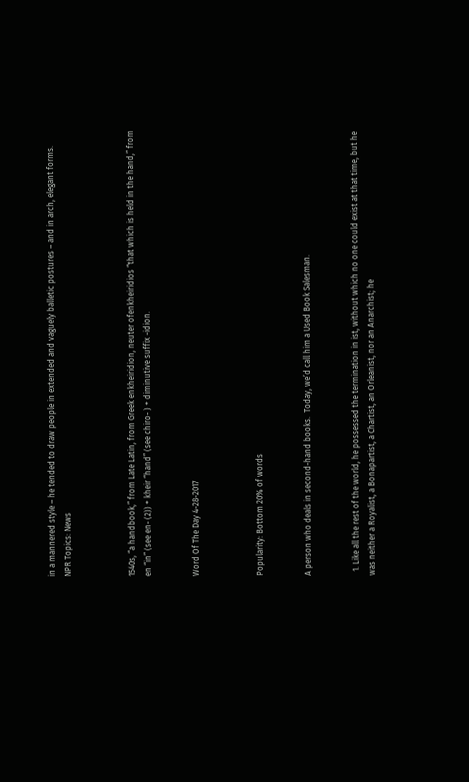in a mannered style – he tended to draw people in extended and vaguely balletic postures – and in arch, elegant forms.
NPR Topics: News



1540s, “a handbook,” from Late Latin, from Greek enkheiridion, neuter ofenkheiridios “that which is held in the hand,” from en “in” (see en- (2)) + kheir “hand” (see chiro- ) + diminutive suffix -idion.


Word Of The Day 4-28-2017



Popularity: Bottom 20% of words


A person who deals in second-hand books.  Today, we’d call him a Used Book Salesman.


  1. Like all the rest of the world, he possessed the termination in ist, without which no one could exist at that time, but he was neither a Royalist, a Bonapartist, a Chartist, an Orleanist, nor an Anarchist; he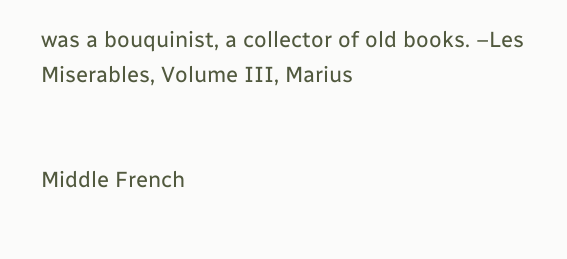was a bouquinist, a collector of old books. –Les Miserables, Volume III, Marius


Middle French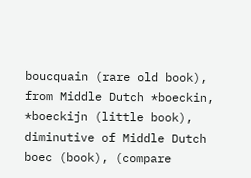boucquain (rare old book), from Middle Dutch *boeckin, *boeckijn (little book), diminutive of Middle Dutch boec (book), (compare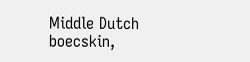Middle Dutch boecskin,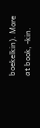boekelkin). More at book, -kin.